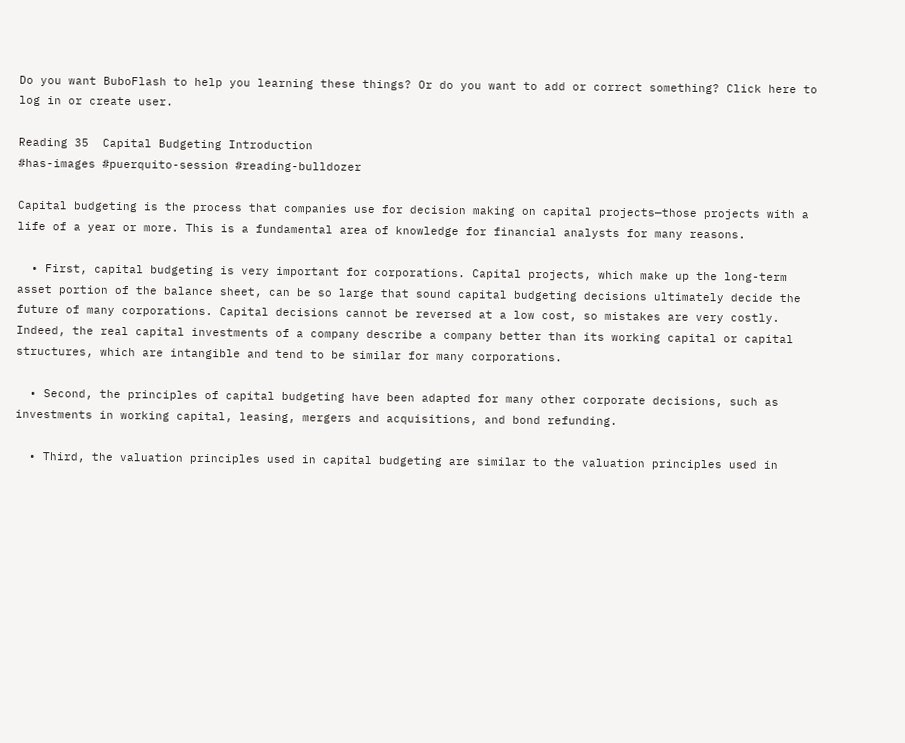Do you want BuboFlash to help you learning these things? Or do you want to add or correct something? Click here to log in or create user.

Reading 35  Capital Budgeting Introduction
#has-images #puerquito-session #reading-bulldozer

Capital budgeting is the process that companies use for decision making on capital projects—those projects with a life of a year or more. This is a fundamental area of knowledge for financial analysts for many reasons.

  • First, capital budgeting is very important for corporations. Capital projects, which make up the long-term asset portion of the balance sheet, can be so large that sound capital budgeting decisions ultimately decide the future of many corporations. Capital decisions cannot be reversed at a low cost, so mistakes are very costly. Indeed, the real capital investments of a company describe a company better than its working capital or capital structures, which are intangible and tend to be similar for many corporations.

  • Second, the principles of capital budgeting have been adapted for many other corporate decisions, such as investments in working capital, leasing, mergers and acquisitions, and bond refunding.

  • Third, the valuation principles used in capital budgeting are similar to the valuation principles used in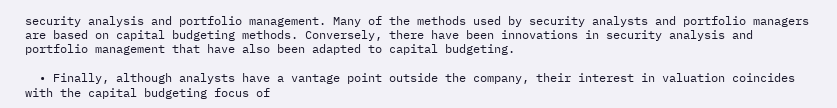security analysis and portfolio management. Many of the methods used by security analysts and portfolio managers are based on capital budgeting methods. Conversely, there have been innovations in security analysis and portfolio management that have also been adapted to capital budgeting.

  • Finally, although analysts have a vantage point outside the company, their interest in valuation coincides with the capital budgeting focus of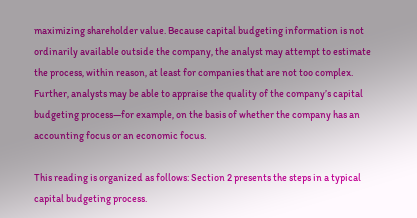maximizing shareholder value. Because capital budgeting information is not ordinarily available outside the company, the analyst may attempt to estimate the process, within reason, at least for companies that are not too complex. Further, analysts may be able to appraise the quality of the company’s capital budgeting process—for example, on the basis of whether the company has an accounting focus or an economic focus.

This reading is organized as follows: Section 2 presents the steps in a typical capital budgeting process.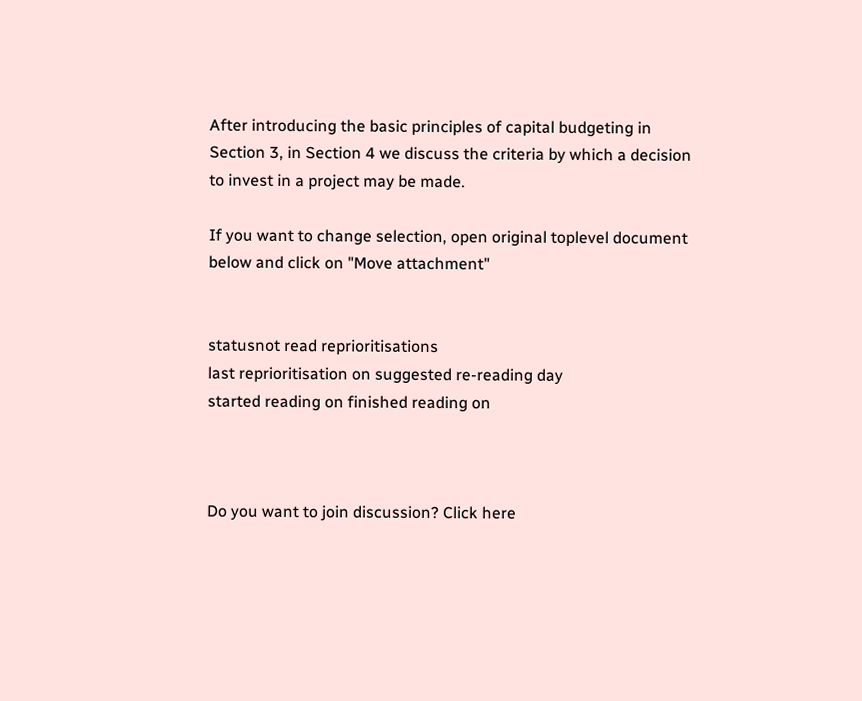After introducing the basic principles of capital budgeting in Section 3, in Section 4 we discuss the criteria by which a decision to invest in a project may be made.

If you want to change selection, open original toplevel document below and click on "Move attachment"


statusnot read reprioritisations
last reprioritisation on suggested re-reading day
started reading on finished reading on



Do you want to join discussion? Click here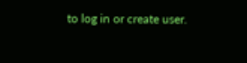to log in or create user.